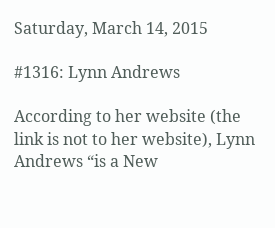Saturday, March 14, 2015

#1316: Lynn Andrews

According to her website (the link is not to her website), Lynn Andrews “is a New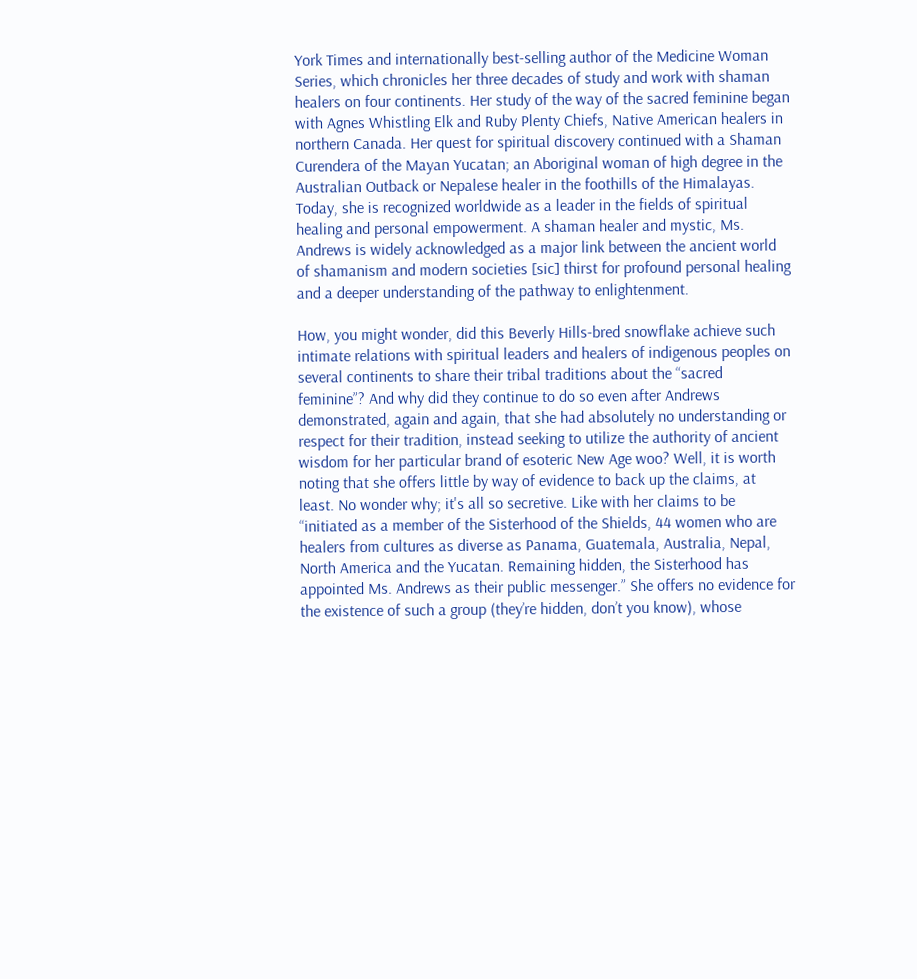York Times and internationally best-selling author of the Medicine Woman Series, which chronicles her three decades of study and work with shaman healers on four continents. Her study of the way of the sacred feminine began with Agnes Whistling Elk and Ruby Plenty Chiefs, Native American healers in northern Canada. Her quest for spiritual discovery continued with a Shaman Curendera of the Mayan Yucatan; an Aboriginal woman of high degree in the Australian Outback or Nepalese healer in the foothills of the Himalayas. Today, she is recognized worldwide as a leader in the fields of spiritual healing and personal empowerment. A shaman healer and mystic, Ms. Andrews is widely acknowledged as a major link between the ancient world of shamanism and modern societies [sic] thirst for profound personal healing and a deeper understanding of the pathway to enlightenment.

How, you might wonder, did this Beverly Hills-bred snowflake achieve such intimate relations with spiritual leaders and healers of indigenous peoples on several continents to share their tribal traditions about the “sacred feminine”? And why did they continue to do so even after Andrews demonstrated, again and again, that she had absolutely no understanding or respect for their tradition, instead seeking to utilize the authority of ancient wisdom for her particular brand of esoteric New Age woo? Well, it is worth noting that she offers little by way of evidence to back up the claims, at least. No wonder why; it's all so secretive. Like with her claims to be “initiated as a member of the Sisterhood of the Shields, 44 women who are healers from cultures as diverse as Panama, Guatemala, Australia, Nepal, North America and the Yucatan. Remaining hidden, the Sisterhood has appointed Ms. Andrews as their public messenger.” She offers no evidence for the existence of such a group (they’re hidden, don’t you know), whose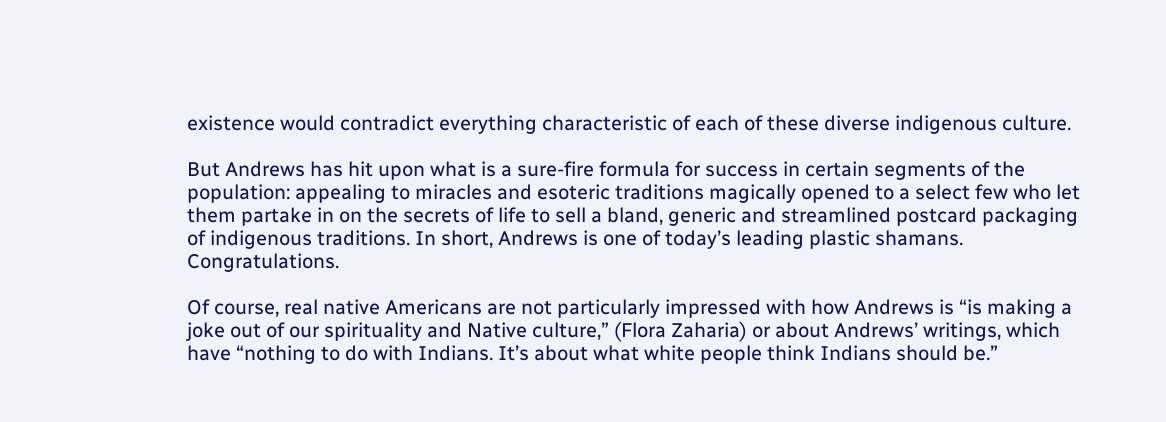existence would contradict everything characteristic of each of these diverse indigenous culture.

But Andrews has hit upon what is a sure-fire formula for success in certain segments of the population: appealing to miracles and esoteric traditions magically opened to a select few who let them partake in on the secrets of life to sell a bland, generic and streamlined postcard packaging of indigenous traditions. In short, Andrews is one of today’s leading plastic shamans. Congratulations.

Of course, real native Americans are not particularly impressed with how Andrews is “is making a joke out of our spirituality and Native culture,” (Flora Zaharia) or about Andrews’ writings, which have “nothing to do with Indians. It’s about what white people think Indians should be.”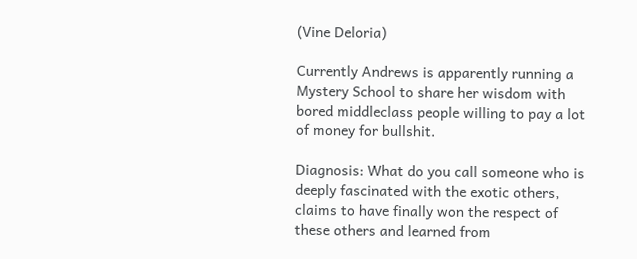(Vine Deloria)

Currently Andrews is apparently running a Mystery School to share her wisdom with bored middleclass people willing to pay a lot of money for bullshit.

Diagnosis: What do you call someone who is deeply fascinated with the exotic others, claims to have finally won the respect of these others and learned from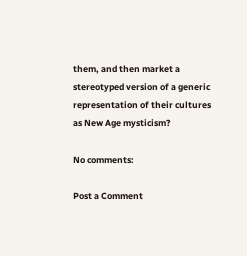them, and then market a stereotyped version of a generic representation of their cultures as New Age mysticism?

No comments:

Post a Comment